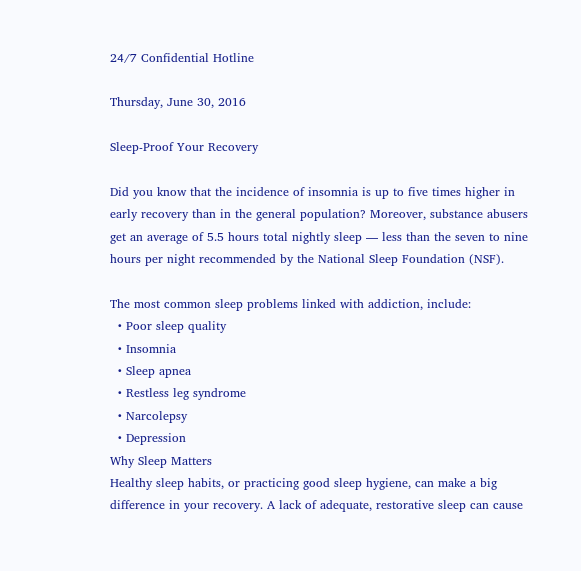24/7 Confidential Hotline

Thursday, June 30, 2016

Sleep-Proof Your Recovery

Did you know that the incidence of insomnia is up to five times higher in early recovery than in the general population? Moreover, substance abusers get an average of 5.5 hours total nightly sleep — less than the seven to nine hours per night recommended by the National Sleep Foundation (NSF).

The most common sleep problems linked with addiction, include:
  • Poor sleep quality
  • Insomnia
  • Sleep apnea
  • Restless leg syndrome
  • Narcolepsy
  • Depression
Why Sleep Matters
Healthy sleep habits, or practicing good sleep hygiene, can make a big difference in your recovery. A lack of adequate, restorative sleep can cause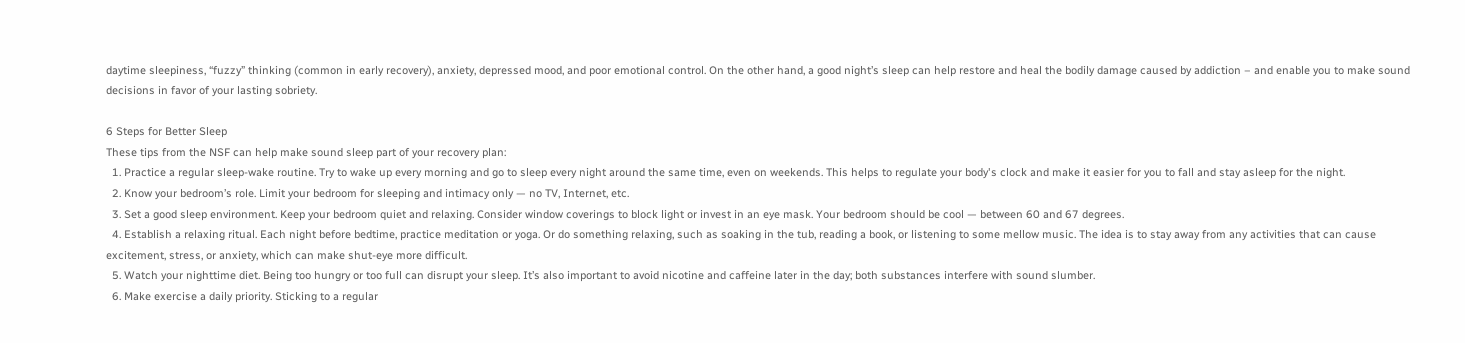daytime sleepiness, “fuzzy” thinking (common in early recovery), anxiety, depressed mood, and poor emotional control. On the other hand, a good night’s sleep can help restore and heal the bodily damage caused by addiction – and enable you to make sound decisions in favor of your lasting sobriety.

6 Steps for Better Sleep
These tips from the NSF can help make sound sleep part of your recovery plan:
  1. Practice a regular sleep-wake routine. Try to wake up every morning and go to sleep every night around the same time, even on weekends. This helps to regulate your body's clock and make it easier for you to fall and stay asleep for the night.
  2. Know your bedroom’s role. Limit your bedroom for sleeping and intimacy only — no TV, Internet, etc.
  3. Set a good sleep environment. Keep your bedroom quiet and relaxing. Consider window coverings to block light or invest in an eye mask. Your bedroom should be cool — between 60 and 67 degrees.
  4. Establish a relaxing ritual. Each night before bedtime, practice meditation or yoga. Or do something relaxing, such as soaking in the tub, reading a book, or listening to some mellow music. The idea is to stay away from any activities that can cause excitement, stress, or anxiety, which can make shut-eye more difficult.
  5. Watch your nighttime diet. Being too hungry or too full can disrupt your sleep. It’s also important to avoid nicotine and caffeine later in the day; both substances interfere with sound slumber.
  6. Make exercise a daily priority. Sticking to a regular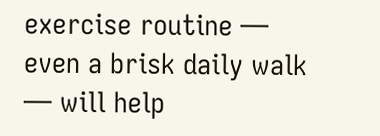exercise routine — even a brisk daily walk — will help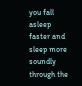you fall asleep faster and sleep more soundly through the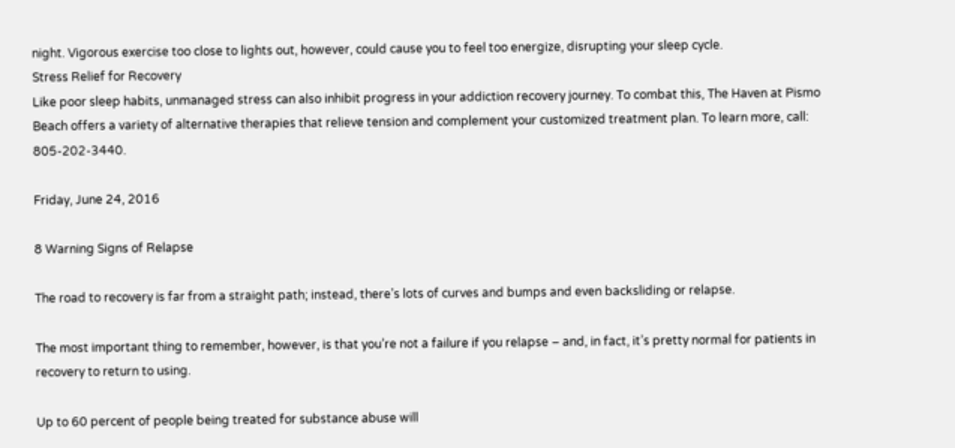night. Vigorous exercise too close to lights out, however, could cause you to feel too energize, disrupting your sleep cycle.
Stress Relief for Recovery
Like poor sleep habits, unmanaged stress can also inhibit progress in your addiction recovery journey. To combat this, The Haven at Pismo Beach offers a variety of alternative therapies that relieve tension and complement your customized treatment plan. To learn more, call: 805-202-3440.

Friday, June 24, 2016

8 Warning Signs of Relapse

The road to recovery is far from a straight path; instead, there’s lots of curves and bumps and even backsliding or relapse.

The most important thing to remember, however, is that you’re not a failure if you relapse – and, in fact, it’s pretty normal for patients in recovery to return to using.

Up to 60 percent of people being treated for substance abuse will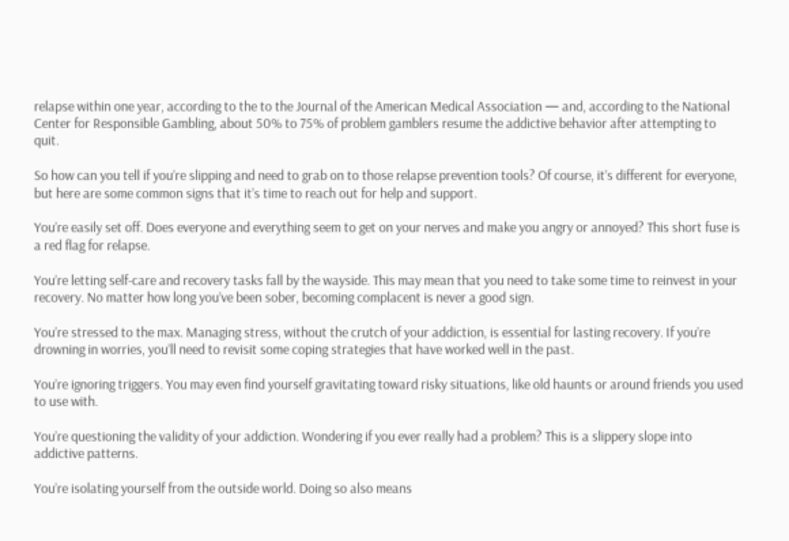relapse within one year, according to the to the Journal of the American Medical Association — and, according to the National Center for Responsible Gambling, about 50% to 75% of problem gamblers resume the addictive behavior after attempting to quit.

So how can you tell if you’re slipping and need to grab on to those relapse prevention tools? Of course, it’s different for everyone, but here are some common signs that it’s time to reach out for help and support.

You’re easily set off. Does everyone and everything seem to get on your nerves and make you angry or annoyed? This short fuse is a red flag for relapse.

You’re letting self-care and recovery tasks fall by the wayside. This may mean that you need to take some time to reinvest in your recovery. No matter how long you’ve been sober, becoming complacent is never a good sign.

You’re stressed to the max. Managing stress, without the crutch of your addiction, is essential for lasting recovery. If you’re drowning in worries, you’ll need to revisit some coping strategies that have worked well in the past.

You’re ignoring triggers. You may even find yourself gravitating toward risky situations, like old haunts or around friends you used to use with.

You’re questioning the validity of your addiction. Wondering if you ever really had a problem? This is a slippery slope into addictive patterns.

You’re isolating yourself from the outside world. Doing so also means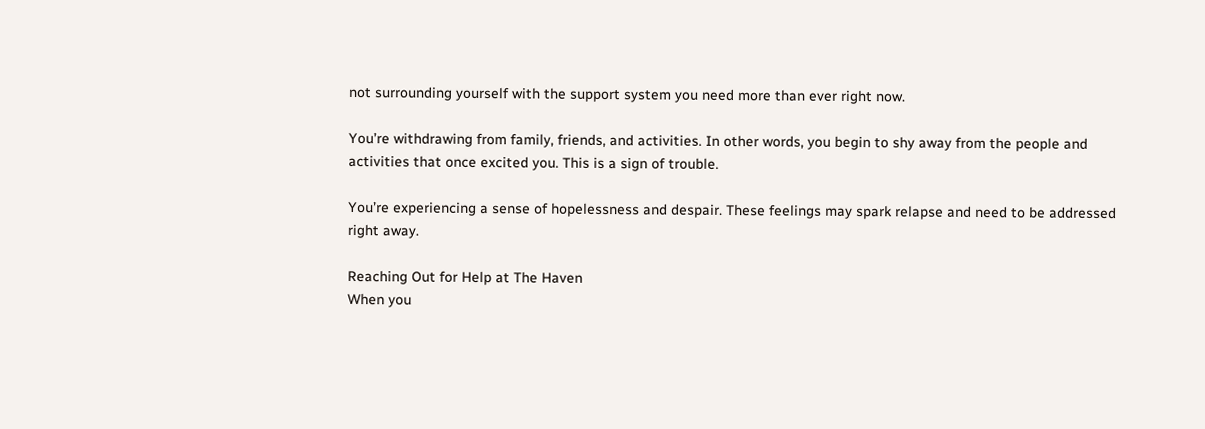not surrounding yourself with the support system you need more than ever right now.

You’re withdrawing from family, friends, and activities. In other words, you begin to shy away from the people and activities that once excited you. This is a sign of trouble.

You’re experiencing a sense of hopelessness and despair. These feelings may spark relapse and need to be addressed right away.

Reaching Out for Help at The Haven
When you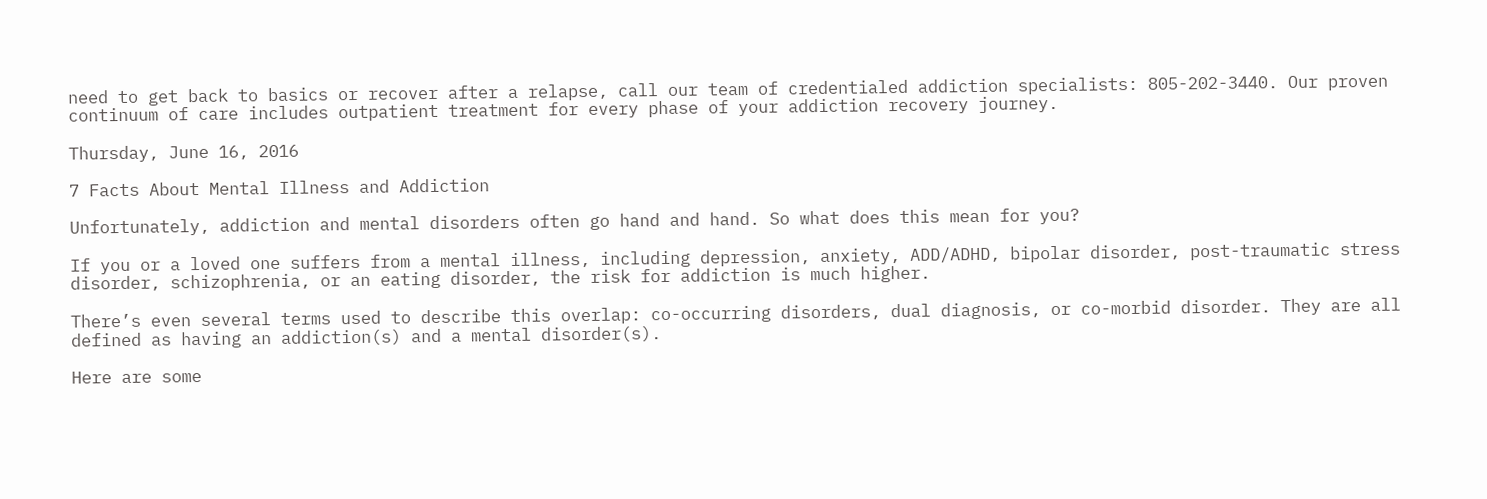need to get back to basics or recover after a relapse, call our team of credentialed addiction specialists: 805-202-3440. Our proven continuum of care includes outpatient treatment for every phase of your addiction recovery journey.

Thursday, June 16, 2016

7 Facts About Mental Illness and Addiction

Unfortunately, addiction and mental disorders often go hand and hand. So what does this mean for you?

If you or a loved one suffers from a mental illness, including depression, anxiety, ADD/ADHD, bipolar disorder, post-traumatic stress disorder, schizophrenia, or an eating disorder, the risk for addiction is much higher.

There’s even several terms used to describe this overlap: co-occurring disorders, dual diagnosis, or co-morbid disorder. They are all defined as having an addiction(s) and a mental disorder(s).

Here are some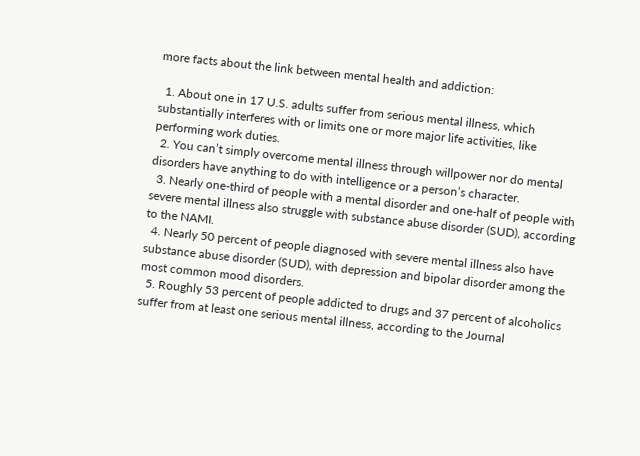more facts about the link between mental health and addiction:

  1. About one in 17 U.S. adults suffer from serious mental illness, which substantially interferes with or limits one or more major life activities, like performing work duties.
  2. You can’t simply overcome mental illness through willpower nor do mental disorders have anything to do with intelligence or a person’s character.
  3. Nearly one-third of people with a mental disorder and one-half of people with severe mental illness also struggle with substance abuse disorder (SUD), according to the NAMI.
  4. Nearly 50 percent of people diagnosed with severe mental illness also have substance abuse disorder (SUD), with depression and bipolar disorder among the most common mood disorders.
  5. Roughly 53 percent of people addicted to drugs and 37 percent of alcoholics suffer from at least one serious mental illness, according to the Journal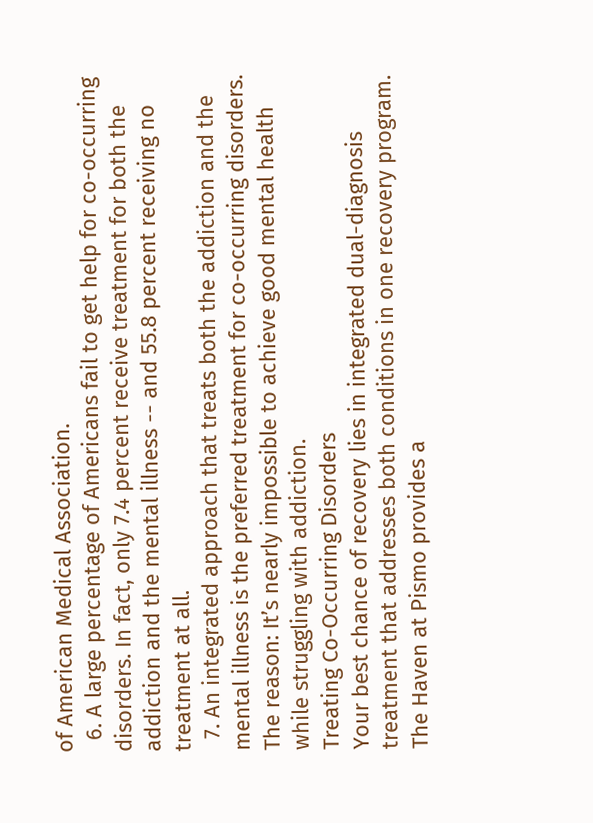of American Medical Association.
  6. A large percentage of Americans fail to get help for co-occurring disorders. In fact, only 7.4 percent receive treatment for both the addiction and the mental illness -- and 55.8 percent receiving no treatment at all.
  7. An integrated approach that treats both the addiction and the mental illness is the preferred treatment for co-occurring disorders. The reason: It’s nearly impossible to achieve good mental health while struggling with addiction.
Treating Co-Occurring Disorders
Your best chance of recovery lies in integrated dual-diagnosis treatment that addresses both conditions in one recovery program. The Haven at Pismo provides a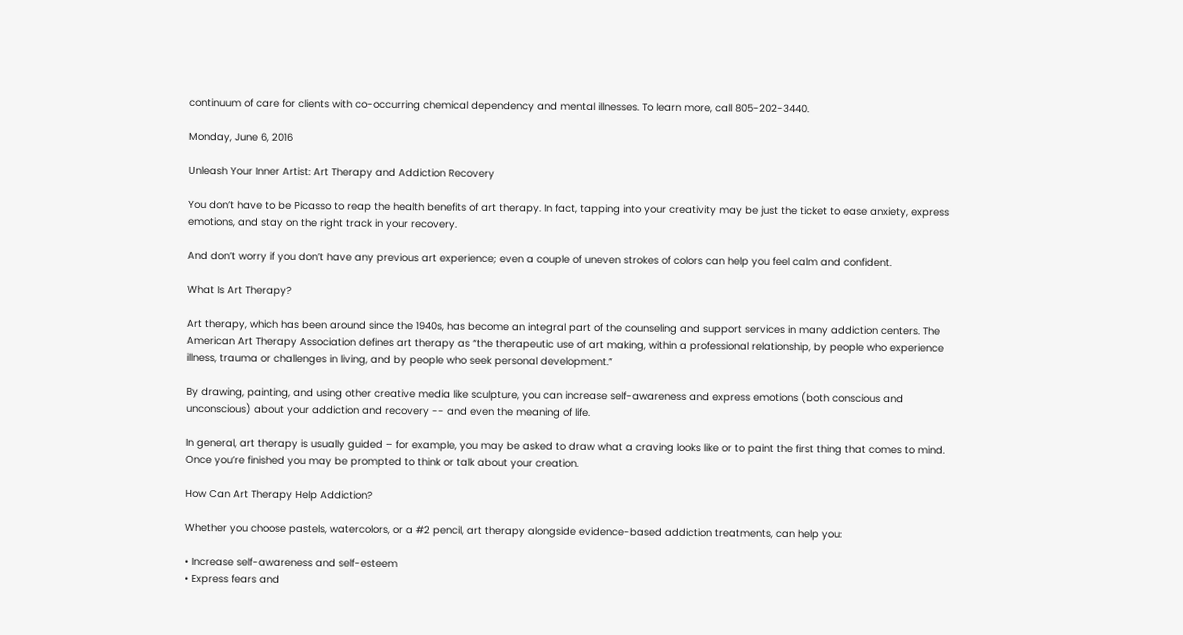continuum of care for clients with co-occurring chemical dependency and mental illnesses. To learn more, call 805-202-3440.

Monday, June 6, 2016

Unleash Your Inner Artist: Art Therapy and Addiction Recovery

You don’t have to be Picasso to reap the health benefits of art therapy. In fact, tapping into your creativity may be just the ticket to ease anxiety, express emotions, and stay on the right track in your recovery.

And don’t worry if you don’t have any previous art experience; even a couple of uneven strokes of colors can help you feel calm and confident.

What Is Art Therapy?

Art therapy, which has been around since the 1940s, has become an integral part of the counseling and support services in many addiction centers. The American Art Therapy Association defines art therapy as “the therapeutic use of art making, within a professional relationship, by people who experience illness, trauma or challenges in living, and by people who seek personal development.”

By drawing, painting, and using other creative media like sculpture, you can increase self-awareness and express emotions (both conscious and unconscious) about your addiction and recovery -- and even the meaning of life.

In general, art therapy is usually guided – for example, you may be asked to draw what a craving looks like or to paint the first thing that comes to mind. Once you’re finished you may be prompted to think or talk about your creation.

How Can Art Therapy Help Addiction?

Whether you choose pastels, watercolors, or a #2 pencil, art therapy alongside evidence-based addiction treatments, can help you:

• Increase self-awareness and self-esteem
• Express fears and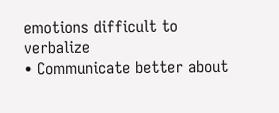emotions difficult to verbalize
• Communicate better about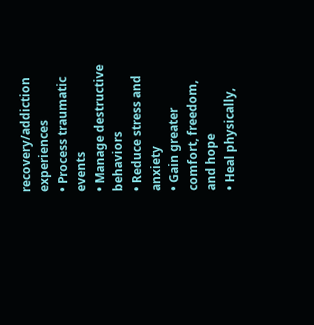recovery/addiction experiences
• Process traumatic events
• Manage destructive behaviors
• Reduce stress and anxiety
• Gain greater comfort, freedom, and hope
• Heal physically,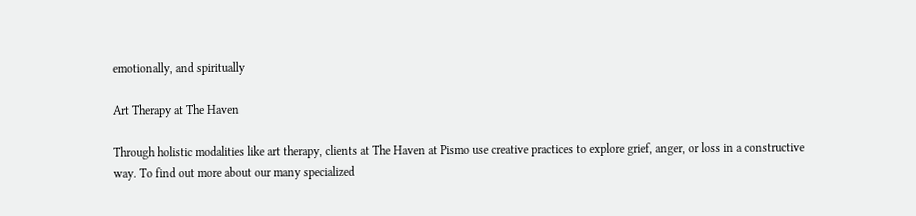emotionally, and spiritually

Art Therapy at The Haven

Through holistic modalities like art therapy, clients at The Haven at Pismo use creative practices to explore grief, anger, or loss in a constructive way. To find out more about our many specialized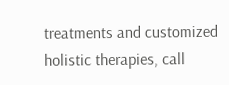treatments and customized holistic therapies, call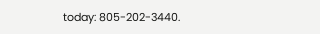today: 805-202-3440.